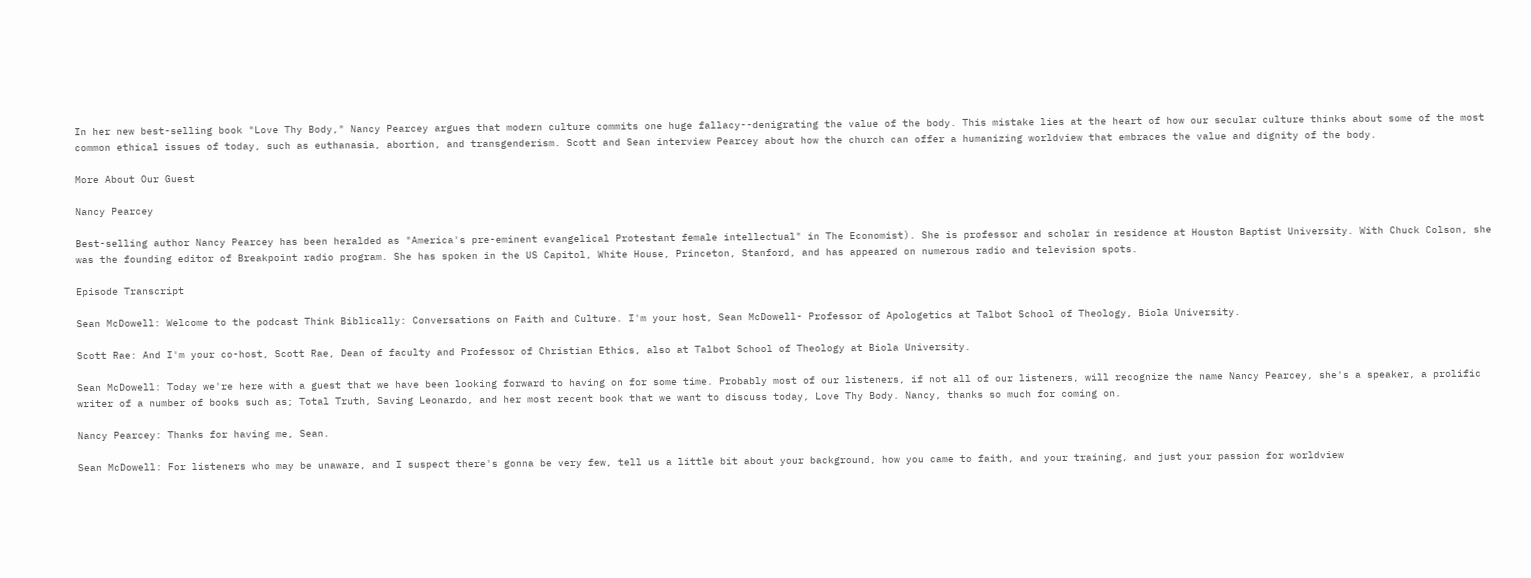In her new best-selling book "Love Thy Body," Nancy Pearcey argues that modern culture commits one huge fallacy--denigrating the value of the body. This mistake lies at the heart of how our secular culture thinks about some of the most common ethical issues of today, such as euthanasia, abortion, and transgenderism. Scott and Sean interview Pearcey about how the church can offer a humanizing worldview that embraces the value and dignity of the body.

More About Our Guest

Nancy Pearcey

Best-selling author Nancy Pearcey has been heralded as "America's pre-eminent evangelical Protestant female intellectual" in The Economist). She is professor and scholar in residence at Houston Baptist University. With Chuck Colson, she was the founding editor of Breakpoint radio program. She has spoken in the US Capitol, White House, Princeton, Stanford, and has appeared on numerous radio and television spots.

Episode Transcript

Sean McDowell: Welcome to the podcast Think Biblically: Conversations on Faith and Culture. I'm your host, Sean McDowell- Professor of Apologetics at Talbot School of Theology, Biola University.

Scott Rae: And I'm your co-host, Scott Rae, Dean of faculty and Professor of Christian Ethics, also at Talbot School of Theology at Biola University.

Sean McDowell: Today we're here with a guest that we have been looking forward to having on for some time. Probably most of our listeners, if not all of our listeners, will recognize the name Nancy Pearcey, she's a speaker, a prolific writer of a number of books such as; Total Truth, Saving Leonardo, and her most recent book that we want to discuss today, Love Thy Body. Nancy, thanks so much for coming on.

Nancy Pearcey: Thanks for having me, Sean.

Sean McDowell: For listeners who may be unaware, and I suspect there's gonna be very few, tell us a little bit about your background, how you came to faith, and your training, and just your passion for worldview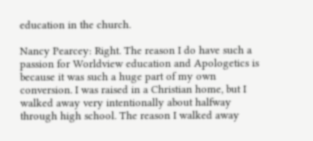education in the church.

Nancy Pearcey: Right. The reason I do have such a passion for Worldview education and Apologetics is because it was such a huge part of my own conversion. I was raised in a Christian home, but I walked away very intentionally about halfway through high school. The reason I walked away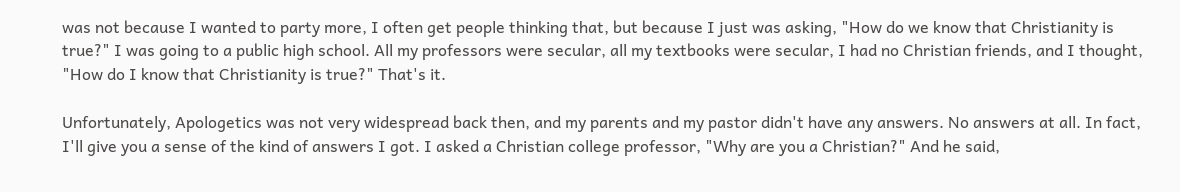was not because I wanted to party more, I often get people thinking that, but because I just was asking, "How do we know that Christianity is true?" I was going to a public high school. All my professors were secular, all my textbooks were secular, I had no Christian friends, and I thought, "How do I know that Christianity is true?" That's it.

Unfortunately, Apologetics was not very widespread back then, and my parents and my pastor didn't have any answers. No answers at all. In fact, I'll give you a sense of the kind of answers I got. I asked a Christian college professor, "Why are you a Christian?" And he said,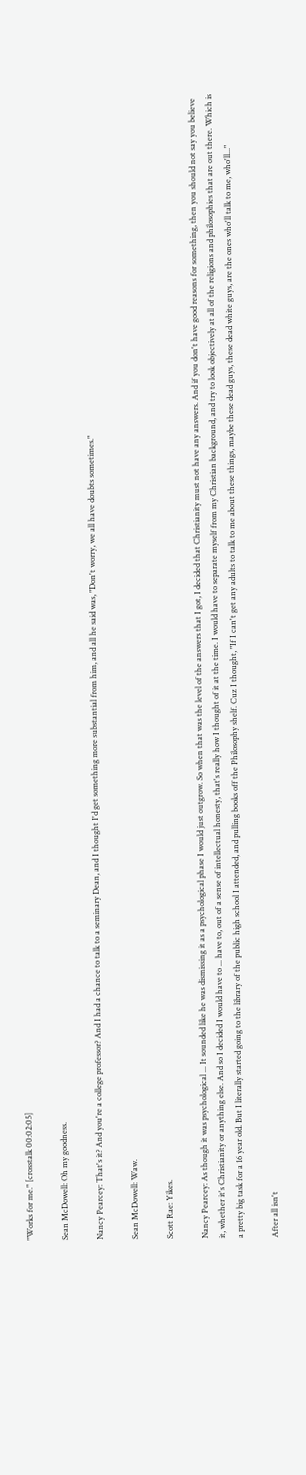"Works for me." [crosstalk 00:02:05]

Sean McDowell: Oh my goodness.

Nancy Pearcey: That's it? And you're a college professor? And I had a chance to talk to a seminary Dean, and I thought I'd get something more substantial from him, and all he said was, "Don't worry, we all have doubts sometimes."

Sean McDowell: Waw.

Scott Rae: Yikes.

Nancy Pearcey: As though it was psychological ... It sounded like he was dismissing it as a psychological phase I would just outgrow. So when that was the level of the answers that I got, I decided that Christianity must not have any answers. And if you don't have good reasons for something, then you should not say you believe it, whether it's Christianity or anything else. And so I decided I would have to ... have to, out of a sense of intellectual honesty, that's really how I thought of it at the time. I would have to separate myself from my Christian background, and try to look objectively at all of the religions and philosophies that are out there. Which is a pretty big task for a 16 year old. But I literally started going to the library of the public high school I attended, and pulling books off the Philosophy shelf. Cuz I thought, "If I can't get any adults to talk to me about these things, maybe these dead guys, these dead white guys, are the ones who'll talk to me, who'll..."

After all isn't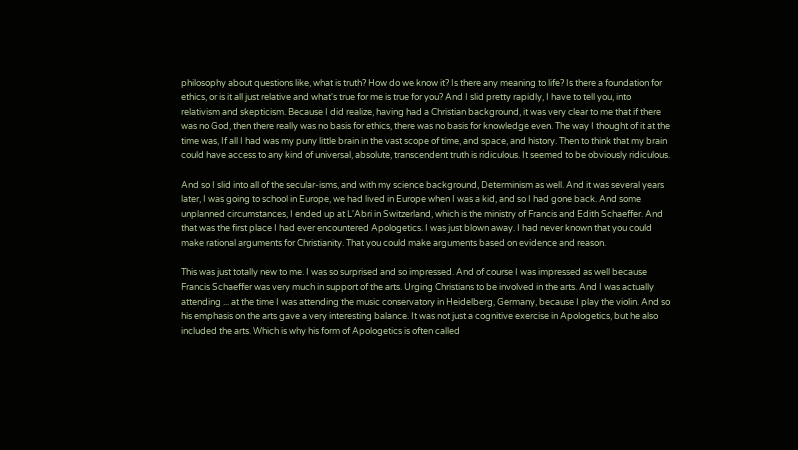philosophy about questions like, what is truth? How do we know it? Is there any meaning to life? Is there a foundation for ethics, or is it all just relative and what's true for me is true for you? And I slid pretty rapidly, I have to tell you, into relativism and skepticism. Because I did realize, having had a Christian background, it was very clear to me that if there was no God, then there really was no basis for ethics, there was no basis for knowledge even. The way I thought of it at the time was, If all I had was my puny little brain in the vast scope of time, and space, and history. Then to think that my brain could have access to any kind of universal, absolute, transcendent truth is ridiculous. It seemed to be obviously ridiculous.

And so I slid into all of the secular-isms, and with my science background, Determinism as well. And it was several years later, I was going to school in Europe, we had lived in Europe when I was a kid, and so I had gone back. And some unplanned circumstances, I ended up at L'Abri in Switzerland, which is the ministry of Francis and Edith Schaeffer. And that was the first place I had ever encountered Apologetics. I was just blown away. I had never known that you could make rational arguments for Christianity. That you could make arguments based on evidence and reason.

This was just totally new to me. I was so surprised and so impressed. And of course I was impressed as well because Francis Schaeffer was very much in support of the arts. Urging Christians to be involved in the arts. And I was actually attending ... at the time I was attending the music conservatory in Heidelberg, Germany, because I play the violin. And so his emphasis on the arts gave a very interesting balance. It was not just a cognitive exercise in Apologetics, but he also included the arts. Which is why his form of Apologetics is often called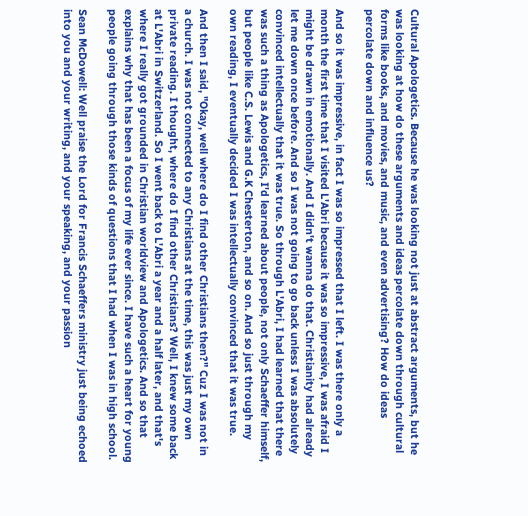Cultural Apologetics. Because he was looking not just at abstract arguments, but he was looking at how do these arguments and ideas percolate down through cultural forms like books, and movies, and music, and even advertising? How do ideas percolate down and influence us?

And so it was impressive, in fact I was so impressed that I left. I was there only a month the first time that I visited L'Abri because it was so impressive, I was afraid I might be drawn in emotionally. And I didn't wanna do that. Christianity had already let me down once before. And so I was not going to go back unless I was absolutely convinced intellectually that it was true. So through L'Abri, I had learned that there was such a thing as Apologetics, I'd learned about people, not only Schaeffer himself, but people like C.S. Lewis and G.K Chesterton, and so on. And so just through my own reading, I eventually decided I was intellectually convinced that it was true.

And then I said, "Okay, well where do I find other Christians then?" Cuz I was not in a church. I was not connected to any Christians at the time, this was just my own private reading. I thought, where do I find other Christians? Well, I knew some back at L'Abri in Switzerland. So I went back to L'Abri a year and a half later, and that's where I really got grounded in Christian worldview and Apologetics. And so that explains why that has been a focus of my life ever since. I have such a heart for young people going through those kinds of questions that I had when I was in high school.

Sean McDowell: Well praise the Lord for Francis Schaeffers ministry just being echoed into you and your writing, and your speaking, and your passion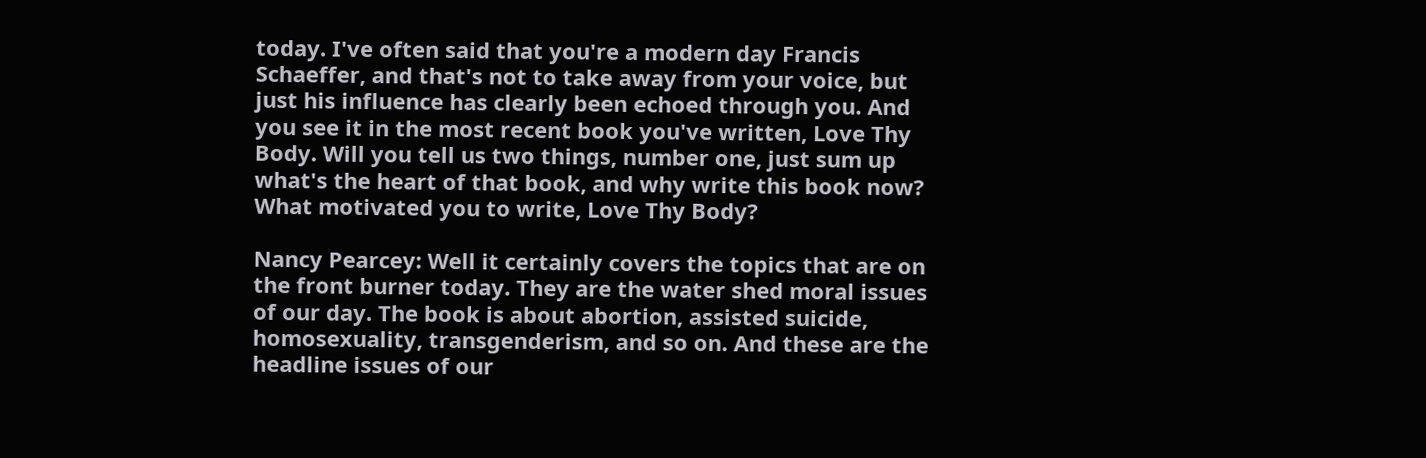today. I've often said that you're a modern day Francis Schaeffer, and that's not to take away from your voice, but just his influence has clearly been echoed through you. And you see it in the most recent book you've written, Love Thy Body. Will you tell us two things, number one, just sum up what's the heart of that book, and why write this book now? What motivated you to write, Love Thy Body?

Nancy Pearcey: Well it certainly covers the topics that are on the front burner today. They are the water shed moral issues of our day. The book is about abortion, assisted suicide, homosexuality, transgenderism, and so on. And these are the headline issues of our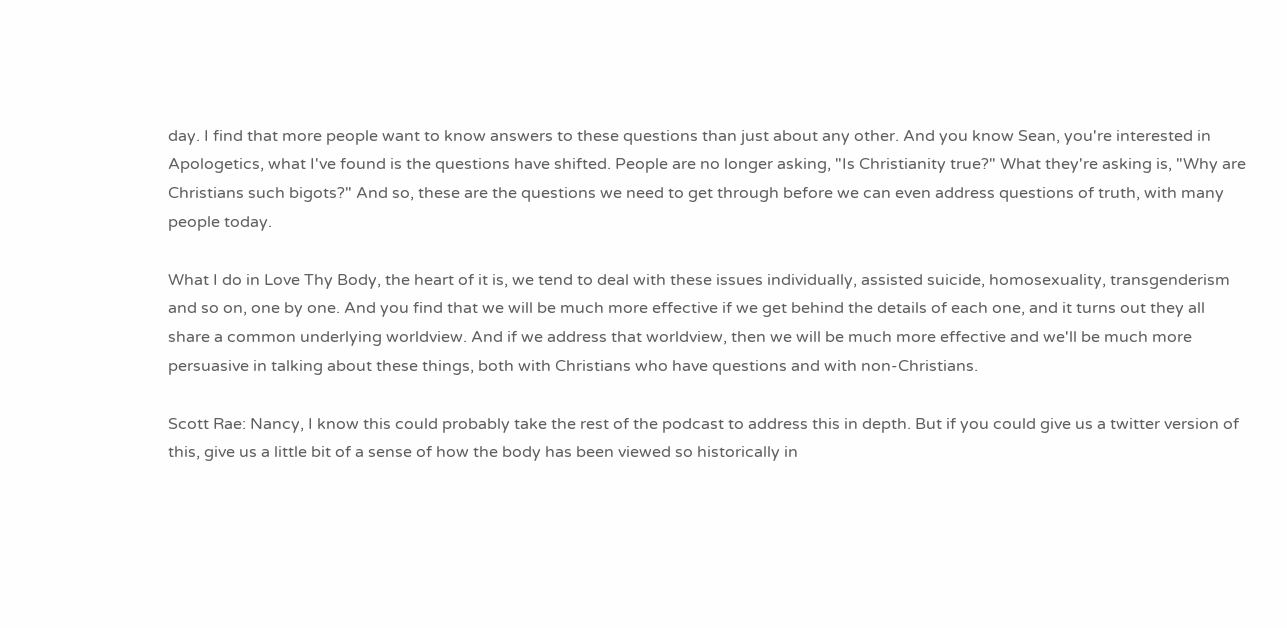day. I find that more people want to know answers to these questions than just about any other. And you know Sean, you're interested in Apologetics, what I've found is the questions have shifted. People are no longer asking, "Is Christianity true?" What they're asking is, "Why are Christians such bigots?" And so, these are the questions we need to get through before we can even address questions of truth, with many people today.

What I do in Love Thy Body, the heart of it is, we tend to deal with these issues individually, assisted suicide, homosexuality, transgenderism and so on, one by one. And you find that we will be much more effective if we get behind the details of each one, and it turns out they all share a common underlying worldview. And if we address that worldview, then we will be much more effective and we'll be much more persuasive in talking about these things, both with Christians who have questions and with non-Christians.

Scott Rae: Nancy, I know this could probably take the rest of the podcast to address this in depth. But if you could give us a twitter version of this, give us a little bit of a sense of how the body has been viewed so historically in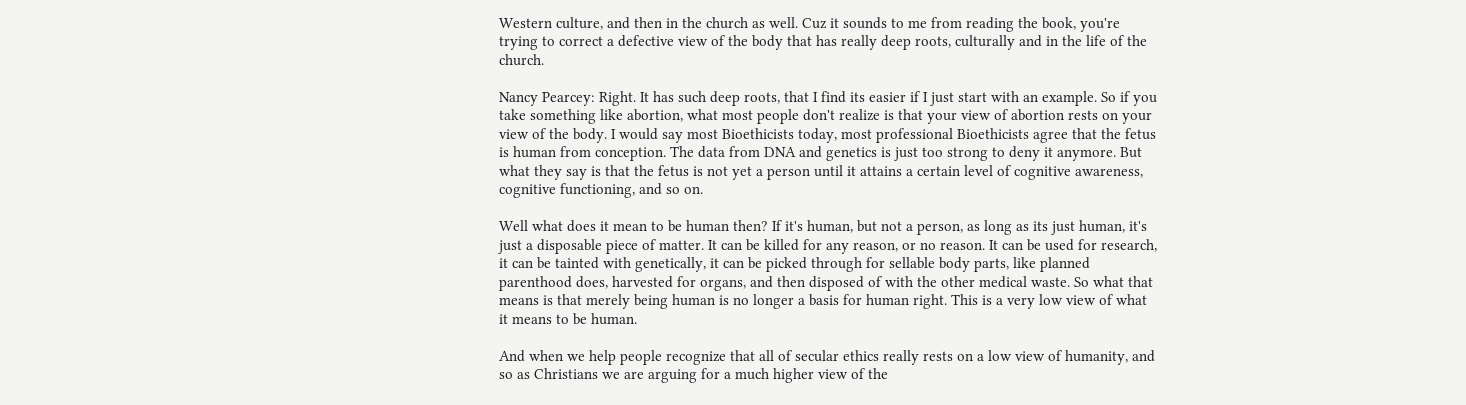Western culture, and then in the church as well. Cuz it sounds to me from reading the book, you're trying to correct a defective view of the body that has really deep roots, culturally and in the life of the church.

Nancy Pearcey: Right. It has such deep roots, that I find its easier if I just start with an example. So if you take something like abortion, what most people don't realize is that your view of abortion rests on your view of the body. I would say most Bioethicists today, most professional Bioethicists agree that the fetus is human from conception. The data from DNA and genetics is just too strong to deny it anymore. But what they say is that the fetus is not yet a person until it attains a certain level of cognitive awareness, cognitive functioning, and so on.

Well what does it mean to be human then? If it's human, but not a person, as long as its just human, it's just a disposable piece of matter. It can be killed for any reason, or no reason. It can be used for research, it can be tainted with genetically, it can be picked through for sellable body parts, like planned parenthood does, harvested for organs, and then disposed of with the other medical waste. So what that means is that merely being human is no longer a basis for human right. This is a very low view of what it means to be human.

And when we help people recognize that all of secular ethics really rests on a low view of humanity, and so as Christians we are arguing for a much higher view of the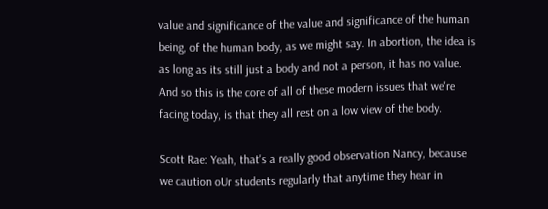value and significance of the value and significance of the human being, of the human body, as we might say. In abortion, the idea is as long as its still just a body and not a person, it has no value. And so this is the core of all of these modern issues that we're facing today, is that they all rest on a low view of the body.

Scott Rae: Yeah, that's a really good observation Nancy, because we caution oUr students regularly that anytime they hear in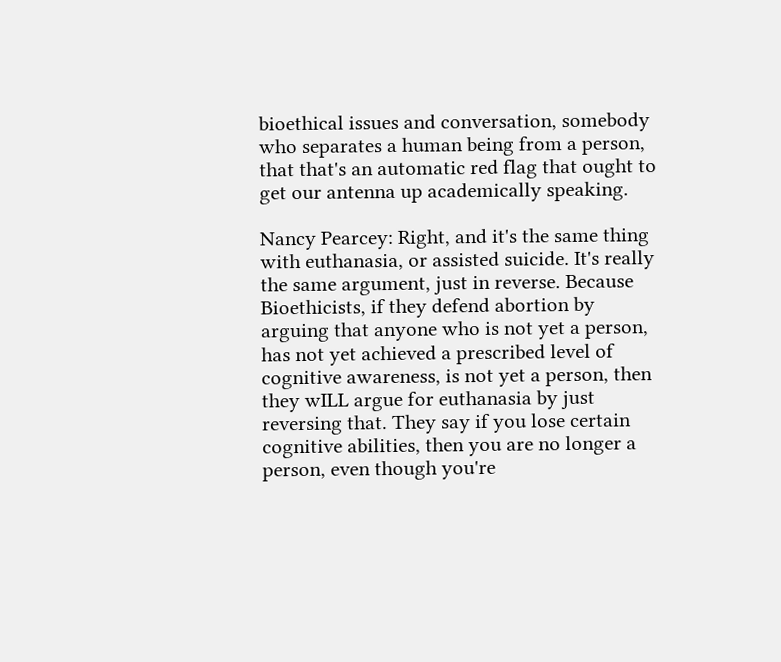bioethical issues and conversation, somebody who separates a human being from a person, that that's an automatic red flag that ought to get our antenna up academically speaking.

Nancy Pearcey: Right, and it's the same thing with euthanasia, or assisted suicide. It's really the same argument, just in reverse. Because Bioethicists, if they defend abortion by arguing that anyone who is not yet a person, has not yet achieved a prescribed level of cognitive awareness, is not yet a person, then they wILL argue for euthanasia by just reversing that. They say if you lose certain cognitive abilities, then you are no longer a person, even though you're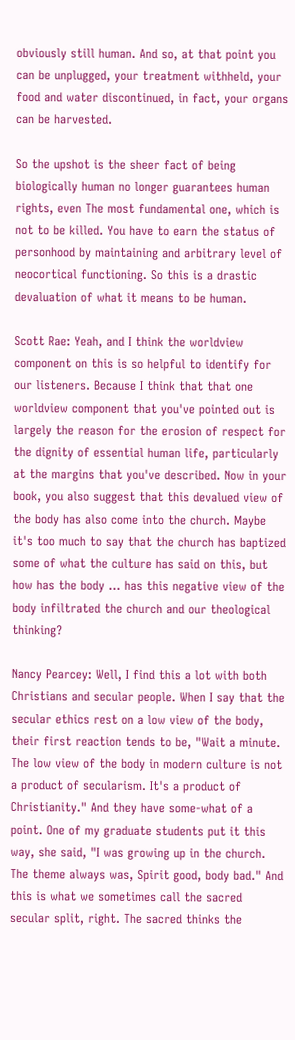obviously still human. And so, at that point you can be unplugged, your treatment withheld, your food and water discontinued, in fact, your organs can be harvested.

So the upshot is the sheer fact of being biologically human no longer guarantees human rights, even The most fundamental one, which is not to be killed. You have to earn the status of personhood by maintaining and arbitrary level of neocortical functioning. So this is a drastic devaluation of what it means to be human.

Scott Rae: Yeah, and I think the worldview component on this is so helpful to identify for our listeners. Because I think that that one worldview component that you've pointed out is largely the reason for the erosion of respect for the dignity of essential human life, particularly at the margins that you've described. Now in your book, you also suggest that this devalued view of the body has also come into the church. Maybe it's too much to say that the church has baptized some of what the culture has said on this, but how has the body ... has this negative view of the body infiltrated the church and our theological thinking?

Nancy Pearcey: Well, I find this a lot with both Christians and secular people. When I say that the secular ethics rest on a low view of the body, their first reaction tends to be, "Wait a minute. The low view of the body in modern culture is not a product of secularism. It's a product of Christianity." And they have some-what of a point. One of my graduate students put it this way, she said, "I was growing up in the church. The theme always was, Spirit good, body bad." And this is what we sometimes call the sacred secular split, right. The sacred thinks the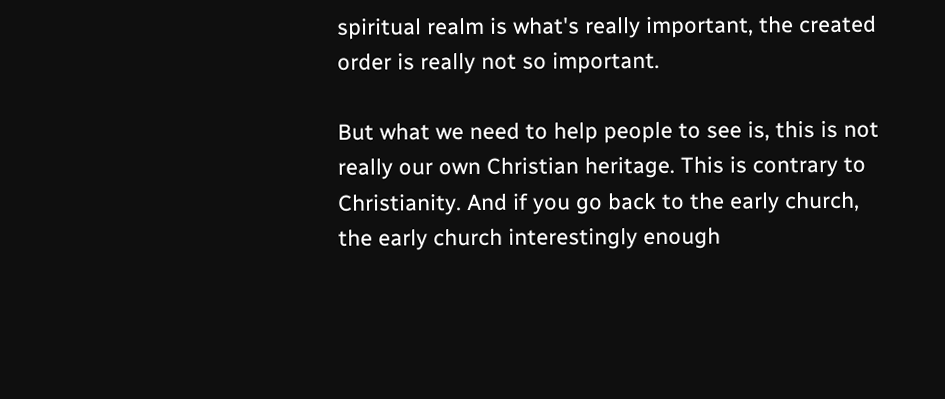spiritual realm is what's really important, the created order is really not so important.

But what we need to help people to see is, this is not really our own Christian heritage. This is contrary to Christianity. And if you go back to the early church, the early church interestingly enough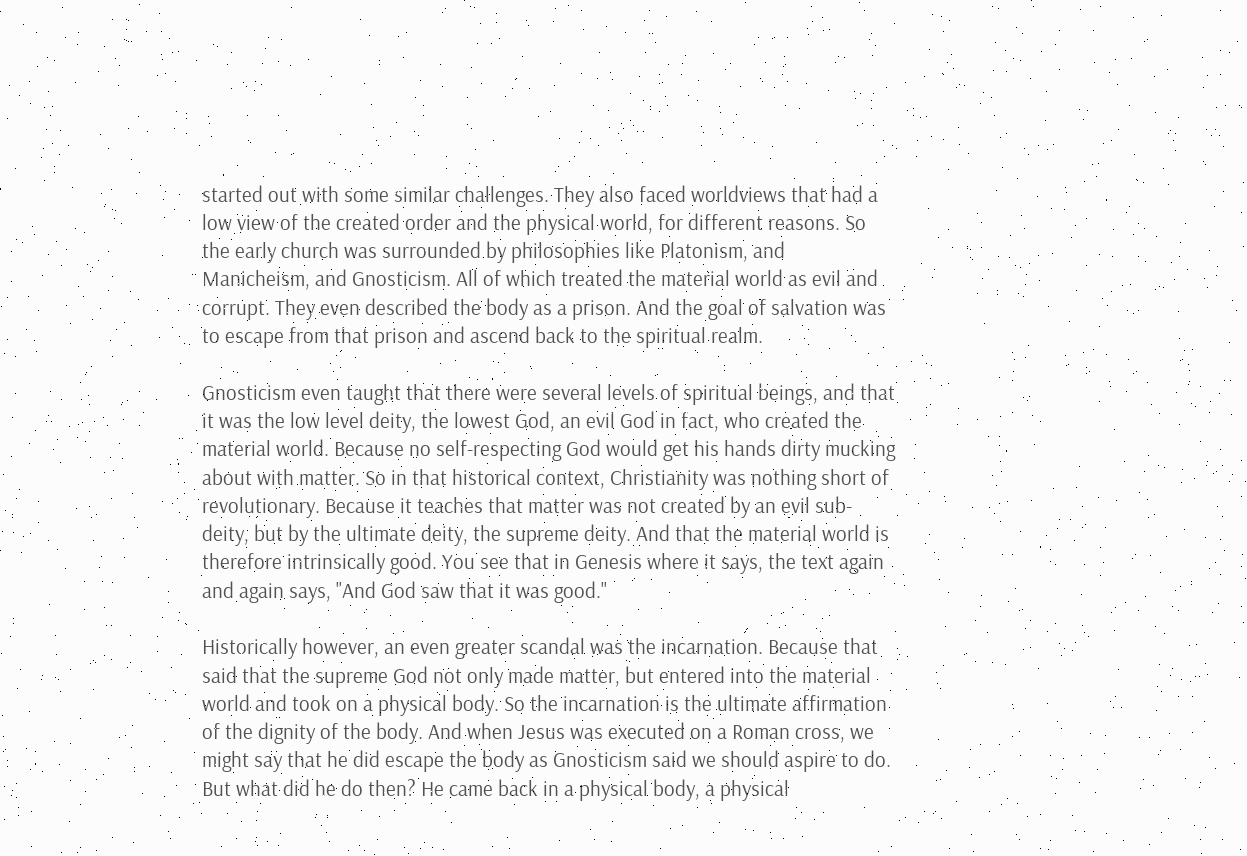started out with some similar challenges. They also faced worldviews that had a low view of the created order and the physical world, for different reasons. So the early church was surrounded by philosophies like Platonism, and Manicheism, and Gnosticism. All of which treated the material world as evil and corrupt. They even described the body as a prison. And the goal of salvation was to escape from that prison and ascend back to the spiritual realm.

Gnosticism even taught that there were several levels of spiritual beings, and that it was the low level deity, the lowest God, an evil God in fact, who created the material world. Because no self-respecting God would get his hands dirty mucking about with matter. So in that historical context, Christianity was nothing short of revolutionary. Because it teaches that matter was not created by an evil sub-deity, but by the ultimate deity, the supreme deity. And that the material world is therefore intrinsically good. You see that in Genesis where it says, the text again and again says, "And God saw that it was good."

Historically however, an even greater scandal was the incarnation. Because that said that the supreme God not only made matter, but entered into the material world and took on a physical body. So the incarnation is the ultimate affirmation of the dignity of the body. And when Jesus was executed on a Roman cross, we might say that he did escape the body as Gnosticism said we should aspire to do. But what did he do then? He came back in a physical body, a physical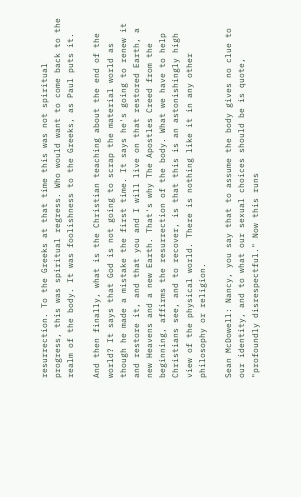resurrection. To the Greeks at that time this was not spiritual progress, this was spiritual regress. Who would want to come back to the realm of the body. It was foolishness to the Greeks, as Paul puts it.

And then finally, what is the Christian teaching about the end of the world? It says that God is not going to scrap the material world as though he made a mistake the first time. It says he's going to renew it and restore it, and that you and I will live on that restored Earth, a new Heavens and a new Earth. That's why The Apostles Creed from the beginning, affirms the resurrection of the body. What we have to help Christians see, and to recover, is that this is an astonishingly high view of the physical world. There is nothing like it in any other philosophy or religion.

Sean McDowell: Nancy, you say that to assume the body gives no clue to our identity, and to what our sexual choices should be is quote, "profoundly disrespectful." Now this runs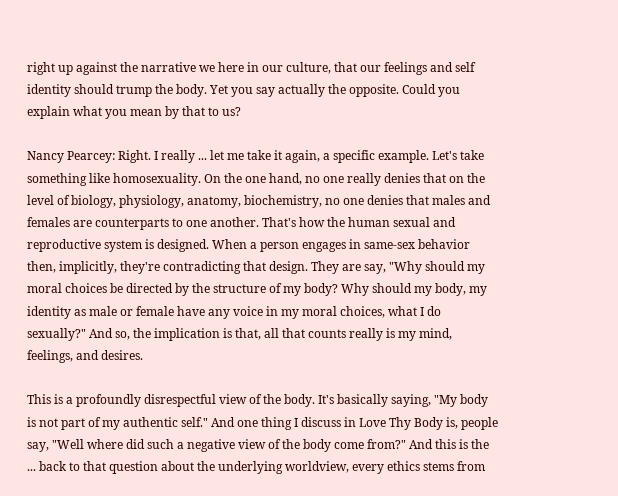right up against the narrative we here in our culture, that our feelings and self identity should trump the body. Yet you say actually the opposite. Could you explain what you mean by that to us?

Nancy Pearcey: Right. I really ... let me take it again, a specific example. Let's take something like homosexuality. On the one hand, no one really denies that on the level of biology, physiology, anatomy, biochemistry, no one denies that males and females are counterparts to one another. That's how the human sexual and reproductive system is designed. When a person engages in same-sex behavior then, implicitly, they're contradicting that design. They are say, "Why should my moral choices be directed by the structure of my body? Why should my body, my identity as male or female have any voice in my moral choices, what I do sexually?" And so, the implication is that, all that counts really is my mind, feelings, and desires.

This is a profoundly disrespectful view of the body. It's basically saying, "My body is not part of my authentic self." And one thing I discuss in Love Thy Body is, people say, "Well where did such a negative view of the body come from?" And this is the ... back to that question about the underlying worldview, every ethics stems from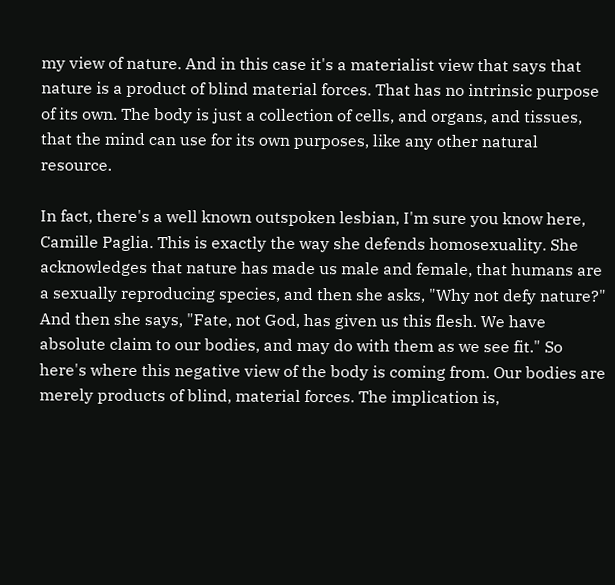my view of nature. And in this case it's a materialist view that says that nature is a product of blind material forces. That has no intrinsic purpose of its own. The body is just a collection of cells, and organs, and tissues, that the mind can use for its own purposes, like any other natural resource.

In fact, there's a well known outspoken lesbian, I'm sure you know here, Camille Paglia. This is exactly the way she defends homosexuality. She acknowledges that nature has made us male and female, that humans are a sexually reproducing species, and then she asks, "Why not defy nature?" And then she says, "Fate, not God, has given us this flesh. We have absolute claim to our bodies, and may do with them as we see fit." So here's where this negative view of the body is coming from. Our bodies are merely products of blind, material forces. The implication is,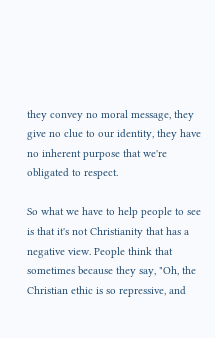they convey no moral message, they give no clue to our identity, they have no inherent purpose that we're obligated to respect.

So what we have to help people to see is that it's not Christianity that has a negative view. People think that sometimes because they say, "Oh, the Christian ethic is so repressive, and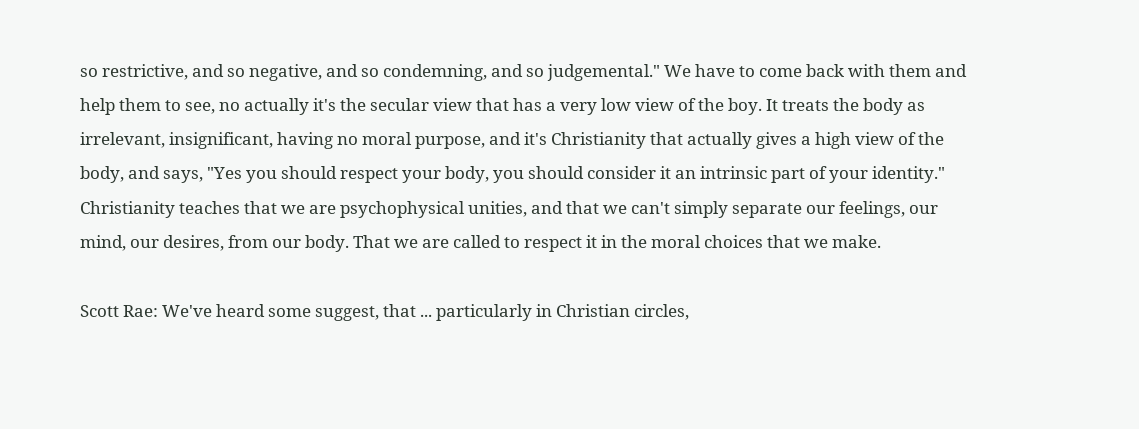so restrictive, and so negative, and so condemning, and so judgemental." We have to come back with them and help them to see, no actually it's the secular view that has a very low view of the boy. It treats the body as irrelevant, insignificant, having no moral purpose, and it's Christianity that actually gives a high view of the body, and says, "Yes you should respect your body, you should consider it an intrinsic part of your identity." Christianity teaches that we are psychophysical unities, and that we can't simply separate our feelings, our mind, our desires, from our body. That we are called to respect it in the moral choices that we make.

Scott Rae: We've heard some suggest, that ... particularly in Christian circles,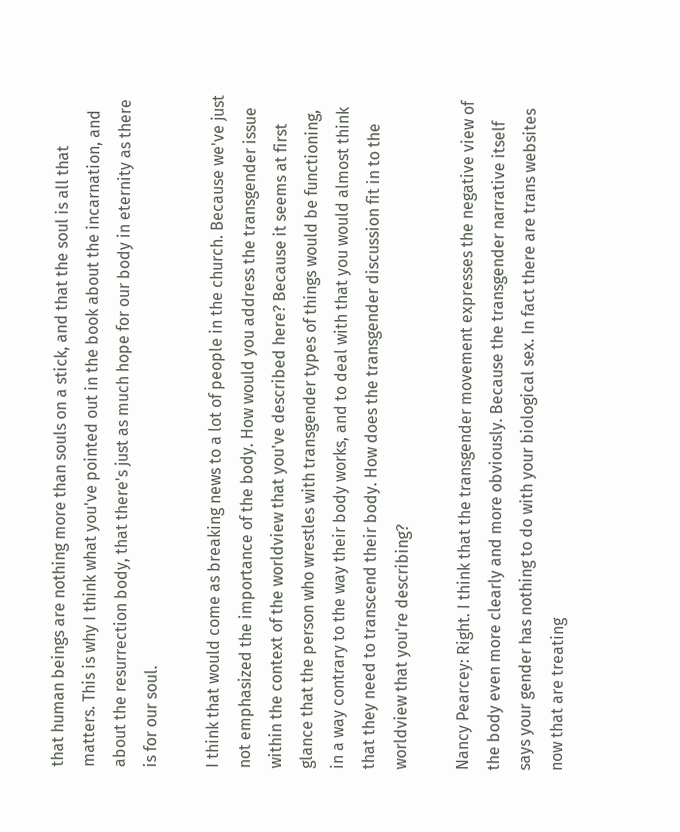that human beings are nothing more than souls on a stick, and that the soul is all that matters. This is why I think what you've pointed out in the book about the incarnation, and about the resurrection body, that there's just as much hope for our body in eternity as there is for our soul.

I think that would come as breaking news to a lot of people in the church. Because we've just not emphasized the importance of the body. How would you address the transgender issue within the context of the worldview that you've described here? Because it seems at first glance that the person who wrestles with transgender types of things would be functioning, in a way contrary to the way their body works, and to deal with that you would almost think that they need to transcend their body. How does the transgender discussion fit in to the worldview that you're describing?

Nancy Pearcey: Right. I think that the transgender movement expresses the negative view of the body even more clearly and more obviously. Because the transgender narrative itself says your gender has nothing to do with your biological sex. In fact there are trans websites now that are treating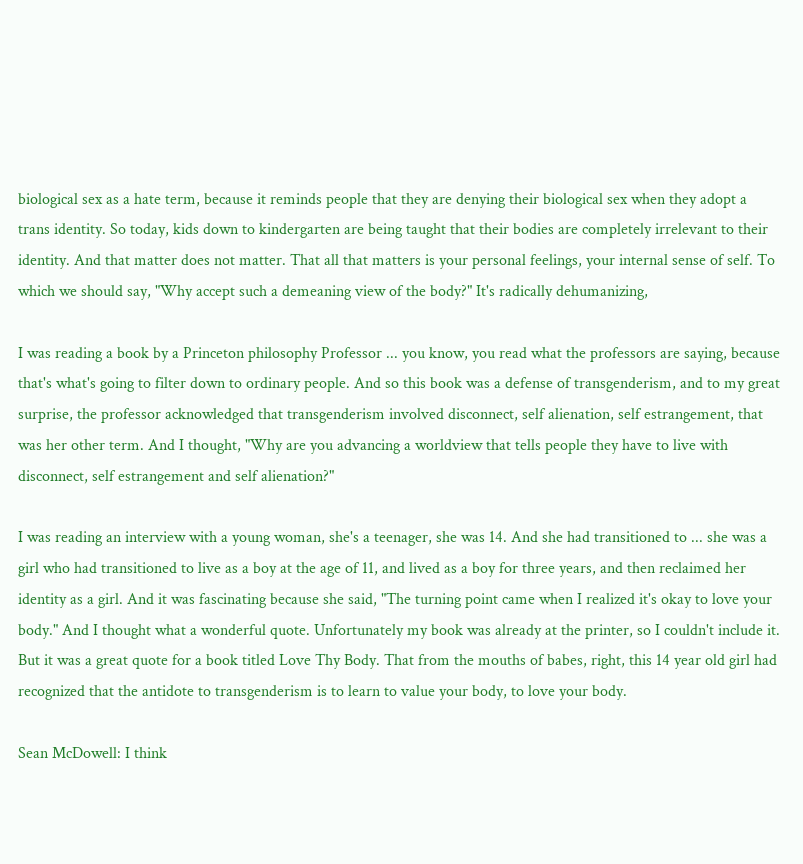biological sex as a hate term, because it reminds people that they are denying their biological sex when they adopt a trans identity. So today, kids down to kindergarten are being taught that their bodies are completely irrelevant to their identity. And that matter does not matter. That all that matters is your personal feelings, your internal sense of self. To which we should say, "Why accept such a demeaning view of the body?" It's radically dehumanizing,

I was reading a book by a Princeton philosophy Professor ... you know, you read what the professors are saying, because that's what's going to filter down to ordinary people. And so this book was a defense of transgenderism, and to my great surprise, the professor acknowledged that transgenderism involved disconnect, self alienation, self estrangement, that was her other term. And I thought, "Why are you advancing a worldview that tells people they have to live with disconnect, self estrangement and self alienation?"

I was reading an interview with a young woman, she's a teenager, she was 14. And she had transitioned to ... she was a girl who had transitioned to live as a boy at the age of 11, and lived as a boy for three years, and then reclaimed her identity as a girl. And it was fascinating because she said, "The turning point came when I realized it's okay to love your body." And I thought what a wonderful quote. Unfortunately my book was already at the printer, so I couldn't include it. But it was a great quote for a book titled Love Thy Body. That from the mouths of babes, right, this 14 year old girl had recognized that the antidote to transgenderism is to learn to value your body, to love your body.

Sean McDowell: I think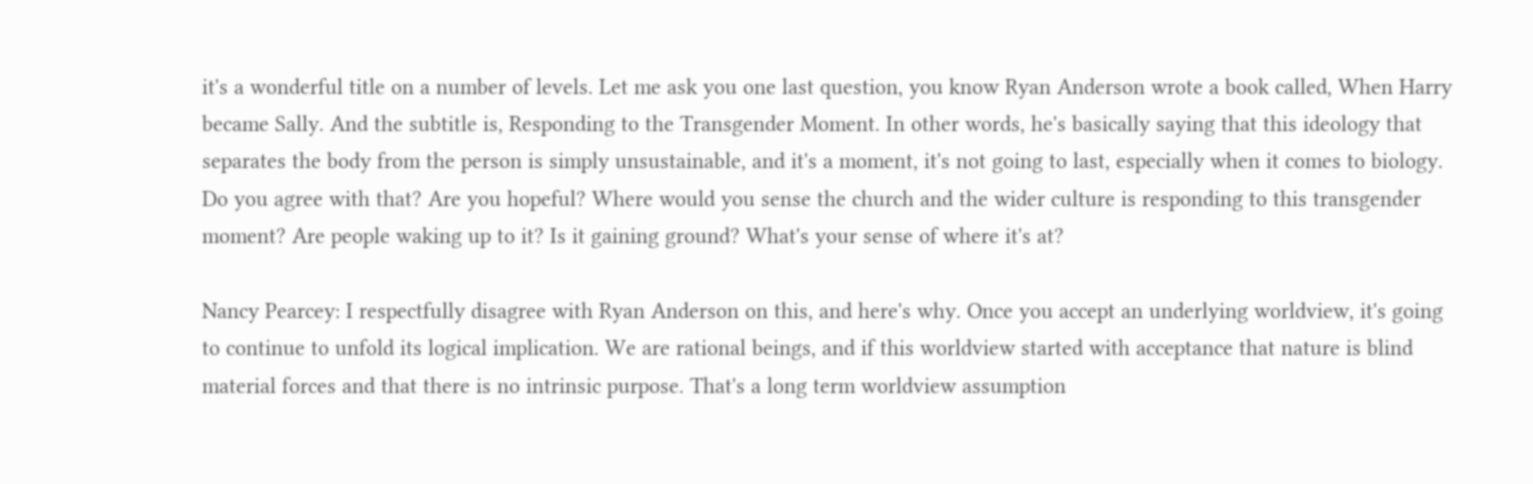it's a wonderful title on a number of levels. Let me ask you one last question, you know Ryan Anderson wrote a book called, When Harry became Sally. And the subtitle is, Responding to the Transgender Moment. In other words, he's basically saying that this ideology that separates the body from the person is simply unsustainable, and it's a moment, it's not going to last, especially when it comes to biology. Do you agree with that? Are you hopeful? Where would you sense the church and the wider culture is responding to this transgender moment? Are people waking up to it? Is it gaining ground? What's your sense of where it's at?

Nancy Pearcey: I respectfully disagree with Ryan Anderson on this, and here's why. Once you accept an underlying worldview, it's going to continue to unfold its logical implication. We are rational beings, and if this worldview started with acceptance that nature is blind material forces and that there is no intrinsic purpose. That's a long term worldview assumption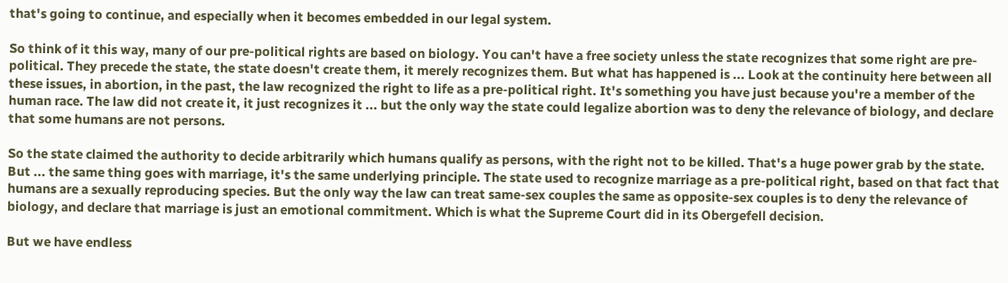that's going to continue, and especially when it becomes embedded in our legal system.

So think of it this way, many of our pre-political rights are based on biology. You can't have a free society unless the state recognizes that some right are pre-political. They precede the state, the state doesn't create them, it merely recognizes them. But what has happened is ... Look at the continuity here between all these issues, in abortion, in the past, the law recognized the right to life as a pre-political right. It's something you have just because you're a member of the human race. The law did not create it, it just recognizes it ... but the only way the state could legalize abortion was to deny the relevance of biology, and declare that some humans are not persons.

So the state claimed the authority to decide arbitrarily which humans qualify as persons, with the right not to be killed. That's a huge power grab by the state. But ... the same thing goes with marriage, it's the same underlying principle. The state used to recognize marriage as a pre-political right, based on that fact that humans are a sexually reproducing species. But the only way the law can treat same-sex couples the same as opposite-sex couples is to deny the relevance of biology, and declare that marriage is just an emotional commitment. Which is what the Supreme Court did in its Obergefell decision.

But we have endless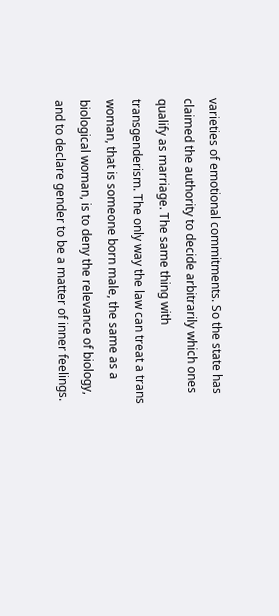varieties of emotional commitments. So the state has claimed the authority to decide arbitrarily which ones qualify as marriage. The same thing with transgenderism. The only way the law can treat a trans woman, that is someone born male, the same as a biological woman, is to deny the relevance of biology, and to declare gender to be a matter of inner feelings.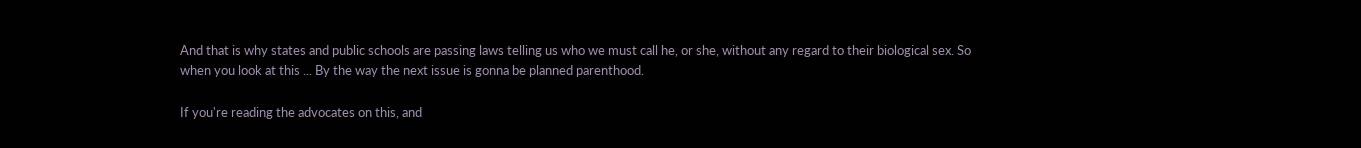And that is why states and public schools are passing laws telling us who we must call he, or she, without any regard to their biological sex. So when you look at this ... By the way the next issue is gonna be planned parenthood.

If you're reading the advocates on this, and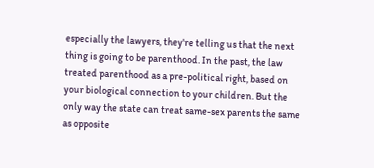especially the lawyers, they're telling us that the next thing is going to be parenthood. In the past, the law treated parenthood as a pre-political right, based on your biological connection to your children. But the only way the state can treat same-sex parents the same as opposite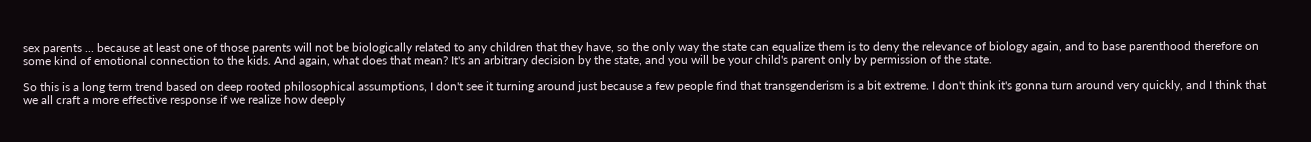sex parents ... because at least one of those parents will not be biologically related to any children that they have, so the only way the state can equalize them is to deny the relevance of biology again, and to base parenthood therefore on some kind of emotional connection to the kids. And again, what does that mean? It's an arbitrary decision by the state, and you will be your child's parent only by permission of the state.

So this is a long term trend based on deep rooted philosophical assumptions, I don't see it turning around just because a few people find that transgenderism is a bit extreme. I don't think it's gonna turn around very quickly, and I think that we all craft a more effective response if we realize how deeply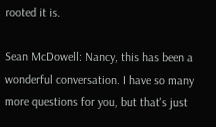rooted it is.

Sean McDowell: Nancy, this has been a wonderful conversation. I have so many more questions for you, but that's just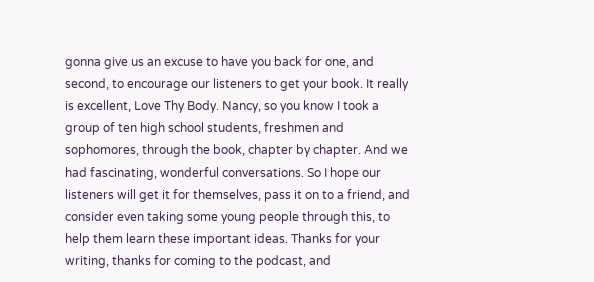gonna give us an excuse to have you back for one, and second, to encourage our listeners to get your book. It really is excellent, Love Thy Body. Nancy, so you know I took a group of ten high school students, freshmen and sophomores, through the book, chapter by chapter. And we had fascinating, wonderful conversations. So I hope our listeners will get it for themselves, pass it on to a friend, and consider even taking some young people through this, to help them learn these important ideas. Thanks for your writing, thanks for coming to the podcast, and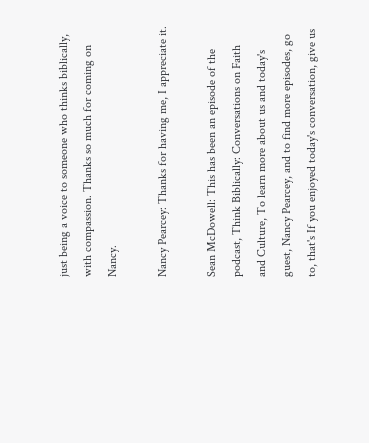just being a voice to someone who thinks biblically, with compassion. Thanks so much for coming on Nancy.

Nancy Pearcey: Thanks for having me, I appreciate it.

Sean McDowell: This has been an episode of the podcast, Think Biblically: Conversations on Faith and Culture, To learn more about us and today's guest, Nancy Pearcey, and to find more episodes, go to, that's If you enjoyed today's conversation, give us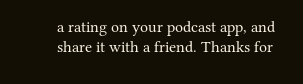a rating on your podcast app, and share it with a friend. Thanks for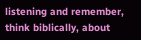listening and remember, think biblically, about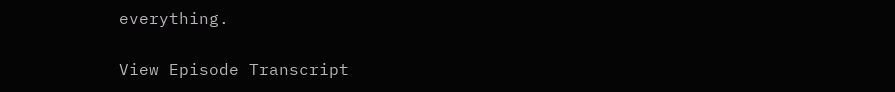everything.

View Episode Transcript